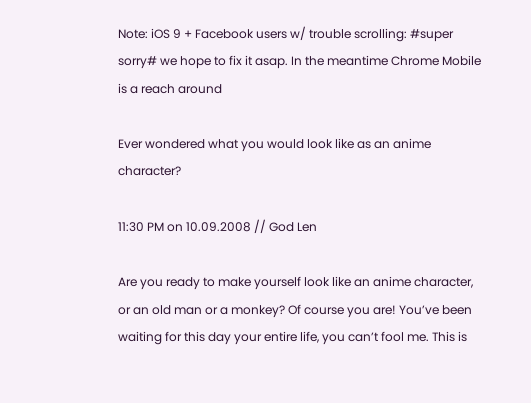Note: iOS 9 + Facebook users w/ trouble scrolling: #super sorry# we hope to fix it asap. In the meantime Chrome Mobile is a reach around

Ever wondered what you would look like as an anime character?

11:30 PM on 10.09.2008 // God Len

Are you ready to make yourself look like an anime character, or an old man or a monkey? Of course you are! You’ve been waiting for this day your entire life, you can’t fool me. This is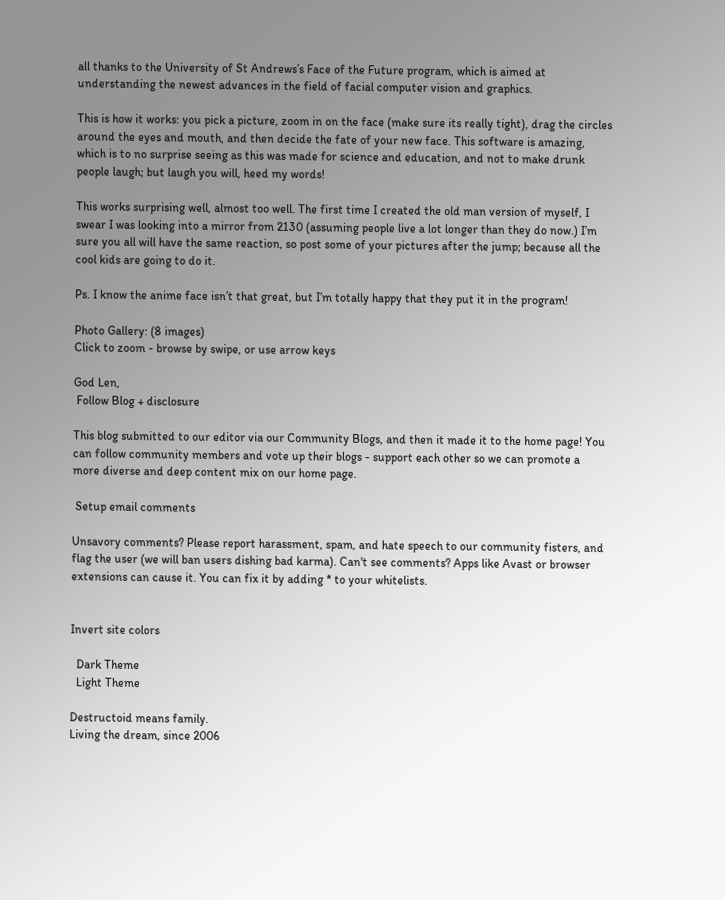all thanks to the University of St Andrews’s Face of the Future program, which is aimed at understanding the newest advances in the field of facial computer vision and graphics.

This is how it works: you pick a picture, zoom in on the face (make sure its really tight), drag the circles around the eyes and mouth, and then decide the fate of your new face. This software is amazing, which is to no surprise seeing as this was made for science and education, and not to make drunk people laugh; but laugh you will, heed my words!

This works surprising well, almost too well. The first time I created the old man version of myself, I swear I was looking into a mirror from 2130 (assuming people live a lot longer than they do now.) I’m sure you all will have the same reaction, so post some of your pictures after the jump; because all the cool kids are going to do it.

Ps. I know the anime face isn’t that great, but I’m totally happy that they put it in the program!

Photo Gallery: (8 images)
Click to zoom - browse by swipe, or use arrow keys

God Len,
 Follow Blog + disclosure

This blog submitted to our editor via our Community Blogs, and then it made it to the home page! You can follow community members and vote up their blogs - support each other so we can promote a more diverse and deep content mix on our home page.

 Setup email comments

Unsavory comments? Please report harassment, spam, and hate speech to our community fisters, and flag the user (we will ban users dishing bad karma). Can't see comments? Apps like Avast or browser extensions can cause it. You can fix it by adding * to your whitelists.


Invert site colors

  Dark Theme
  Light Theme

Destructoid means family.
Living the dream, since 2006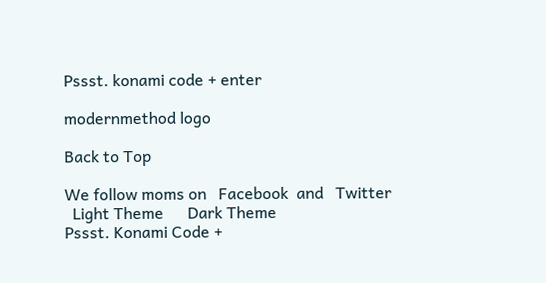Pssst. konami code + enter

modernmethod logo

Back to Top

We follow moms on   Facebook  and   Twitter
  Light Theme      Dark Theme
Pssst. Konami Code +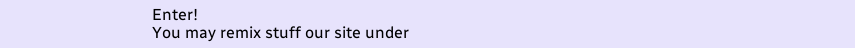Enter!
You may remix stuff our site under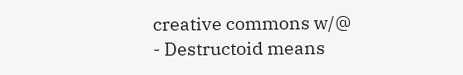creative commons w/@
- Destructoid means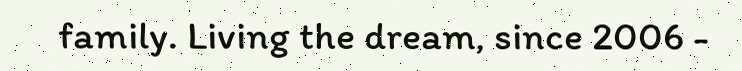family. Living the dream, since 2006 -